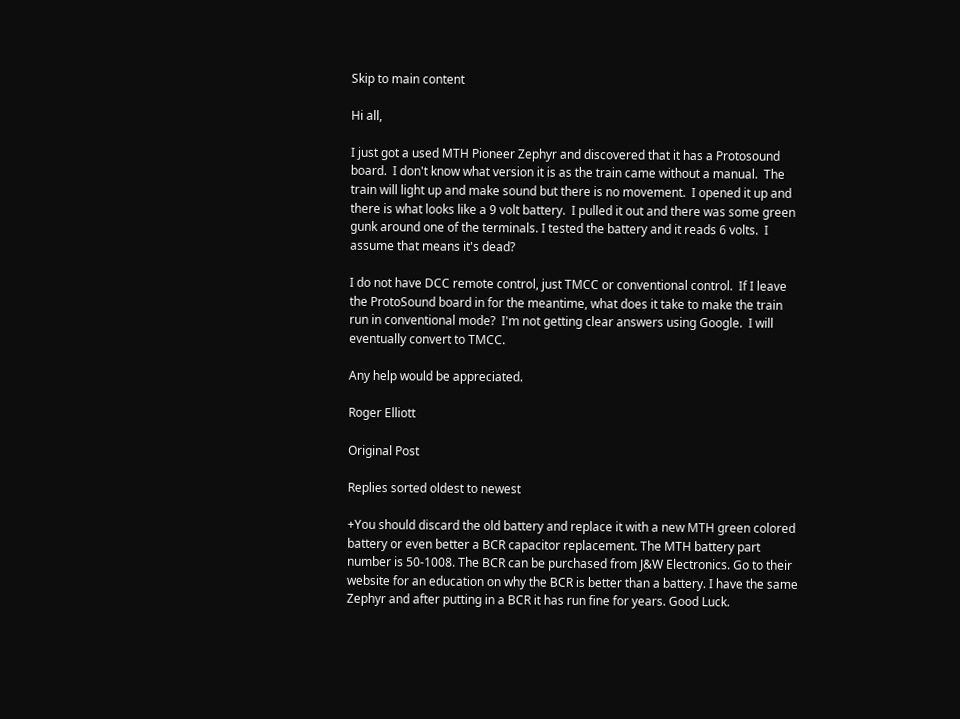Skip to main content

Hi all,

I just got a used MTH Pioneer Zephyr and discovered that it has a Protosound board.  I don't know what version it is as the train came without a manual.  The train will light up and make sound but there is no movement.  I opened it up and there is what looks like a 9 volt battery.  I pulled it out and there was some green gunk around one of the terminals. I tested the battery and it reads 6 volts.  I assume that means it's dead?

I do not have DCC remote control, just TMCC or conventional control.  If I leave the ProtoSound board in for the meantime, what does it take to make the train run in conventional mode?  I'm not getting clear answers using Google.  I will eventually convert to TMCC.

Any help would be appreciated.

Roger Elliott

Original Post

Replies sorted oldest to newest

+You should discard the old battery and replace it with a new MTH green colored battery or even better a BCR capacitor replacement. The MTH battery part number is 50-1008. The BCR can be purchased from J&W Electronics. Go to their website for an education on why the BCR is better than a battery. I have the same Zephyr and after putting in a BCR it has run fine for years. Good Luck.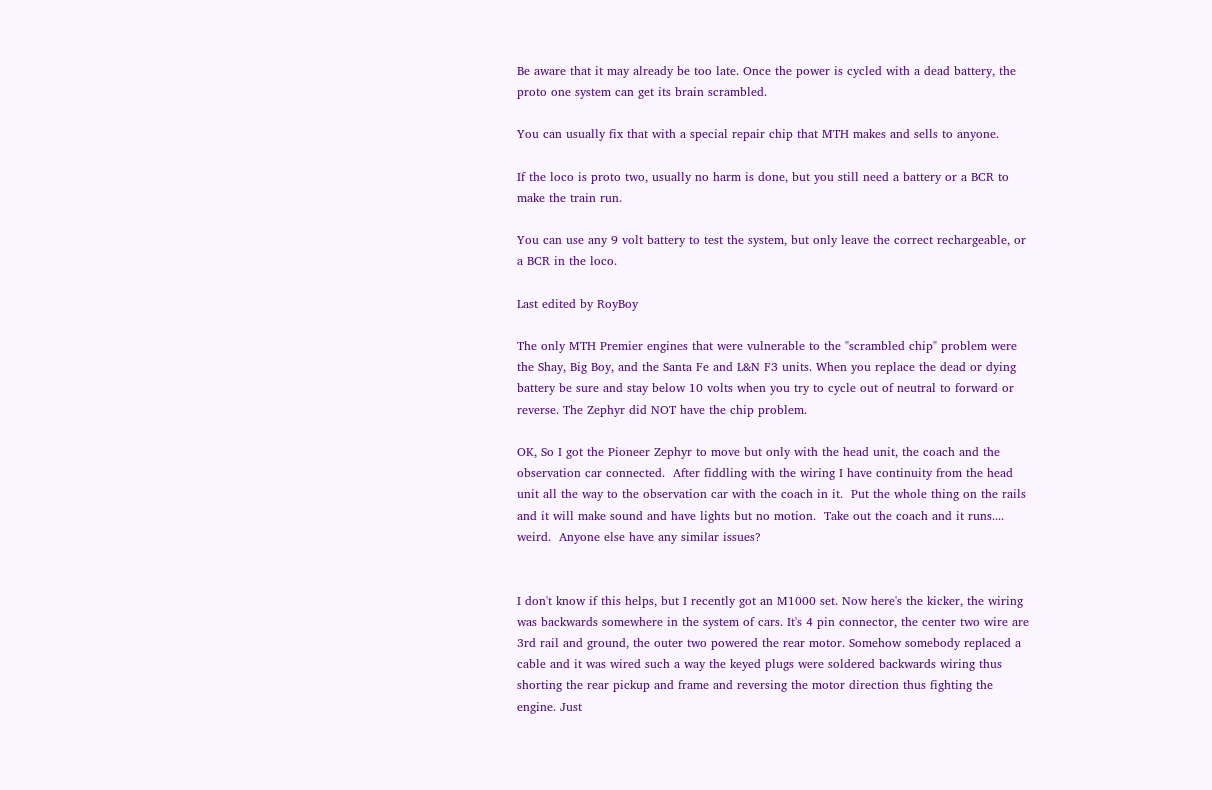Be aware that it may already be too late. Once the power is cycled with a dead battery, the proto one system can get its brain scrambled.

You can usually fix that with a special repair chip that MTH makes and sells to anyone.

If the loco is proto two, usually no harm is done, but you still need a battery or a BCR to make the train run.

You can use any 9 volt battery to test the system, but only leave the correct rechargeable, or a BCR in the loco.

Last edited by RoyBoy

The only MTH Premier engines that were vulnerable to the "scrambled chip" problem were the Shay, Big Boy, and the Santa Fe and L&N F3 units. When you replace the dead or dying battery be sure and stay below 10 volts when you try to cycle out of neutral to forward or reverse. The Zephyr did NOT have the chip problem.

OK, So I got the Pioneer Zephyr to move but only with the head unit, the coach and the observation car connected.  After fiddling with the wiring I have continuity from the head unit all the way to the observation car with the coach in it.  Put the whole thing on the rails and it will make sound and have lights but no motion.  Take out the coach and it runs.... weird.  Anyone else have any similar issues?


I don't know if this helps, but I recently got an M1000 set. Now here's the kicker, the wiring was backwards somewhere in the system of cars. It's 4 pin connector, the center two wire are 3rd rail and ground, the outer two powered the rear motor. Somehow somebody replaced a cable and it was wired such a way the keyed plugs were soldered backwards wiring thus shorting the rear pickup and frame and reversing the motor direction thus fighting the engine. Just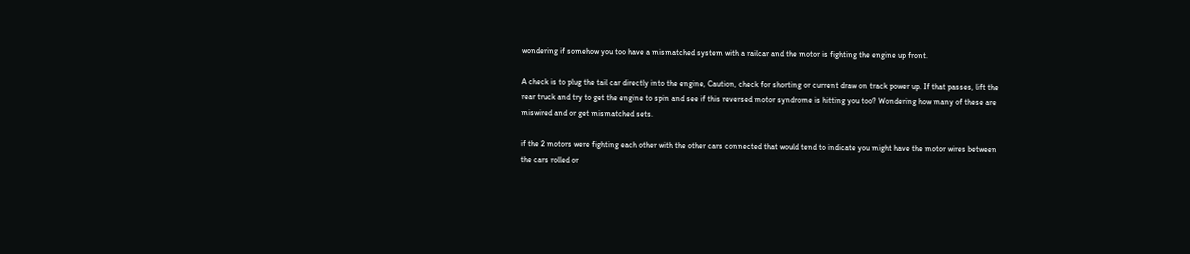wondering if somehow you too have a mismatched system with a railcar and the motor is fighting the engine up front.

A check is to plug the tail car directly into the engine, Caution, check for shorting or current draw on track power up. If that passes, lift the rear truck and try to get the engine to spin and see if this reversed motor syndrome is hitting you too? Wondering how many of these are miswired and or get mismatched sets.

if the 2 motors were fighting each other with the other cars connected that would tend to indicate you might have the motor wires between the cars rolled or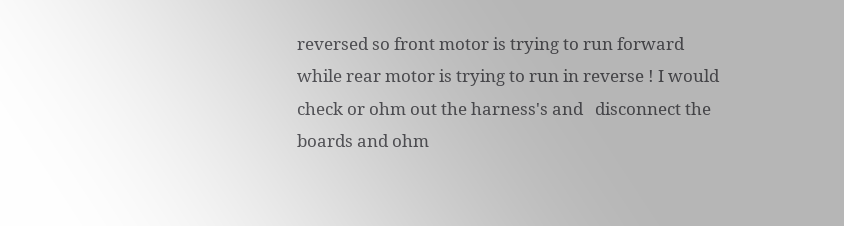reversed so front motor is trying to run forward while rear motor is trying to run in reverse ! I would check or ohm out the harness's and   disconnect the boards and ohm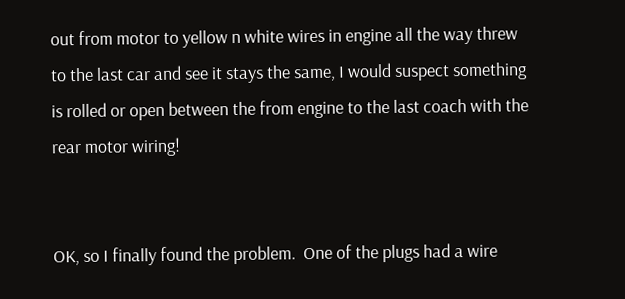out from motor to yellow n white wires in engine all the way threw to the last car and see it stays the same, I would suspect something is rolled or open between the from engine to the last coach with the rear motor wiring!


OK, so I finally found the problem.  One of the plugs had a wire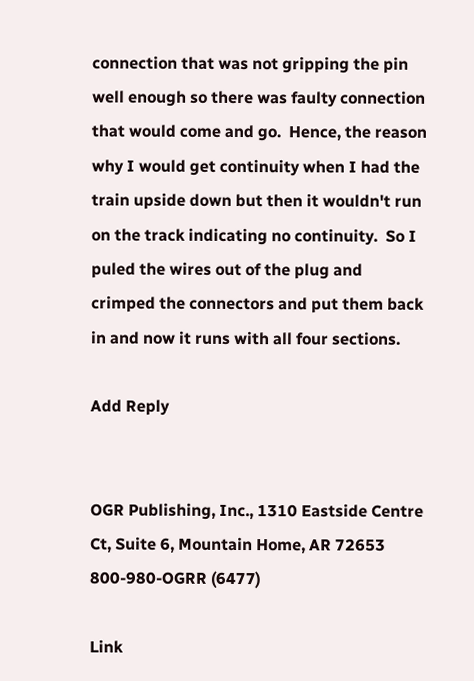connection that was not gripping the pin well enough so there was faulty connection that would come and go.  Hence, the reason why I would get continuity when I had the train upside down but then it wouldn't run on the track indicating no continuity.  So I puled the wires out of the plug and crimped the connectors and put them back in and now it runs with all four sections.

Add Reply


OGR Publishing, Inc., 1310 Eastside Centre Ct, Suite 6, Mountain Home, AR 72653
800-980-OGRR (6477)

Link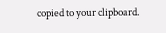copied to your clipboard.